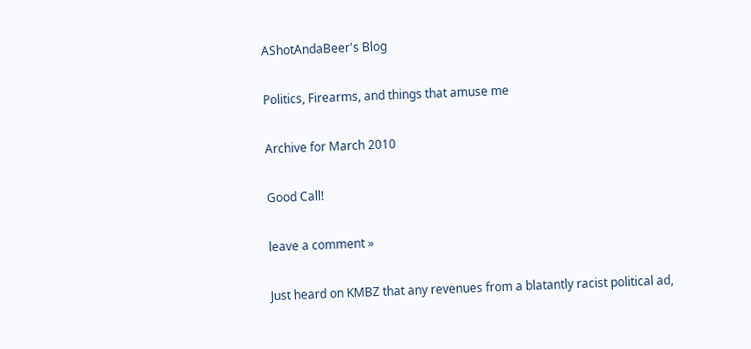AShotAndaBeer's Blog

Politics, Firearms, and things that amuse me

Archive for March 2010

Good Call!

leave a comment »

Just heard on KMBZ that any revenues from a blatantly racist political ad,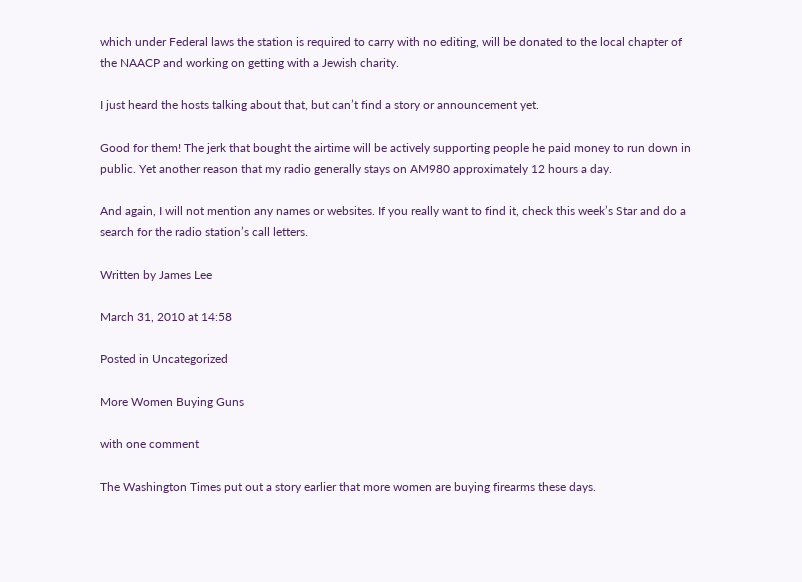which under Federal laws the station is required to carry with no editing, will be donated to the local chapter of the NAACP and working on getting with a Jewish charity.

I just heard the hosts talking about that, but can’t find a story or announcement yet.

Good for them! The jerk that bought the airtime will be actively supporting people he paid money to run down in public. Yet another reason that my radio generally stays on AM980 approximately 12 hours a day.

And again, I will not mention any names or websites. If you really want to find it, check this week’s Star and do a search for the radio station’s call letters.

Written by James Lee

March 31, 2010 at 14:58

Posted in Uncategorized

More Women Buying Guns

with one comment

The Washington Times put out a story earlier that more women are buying firearms these days.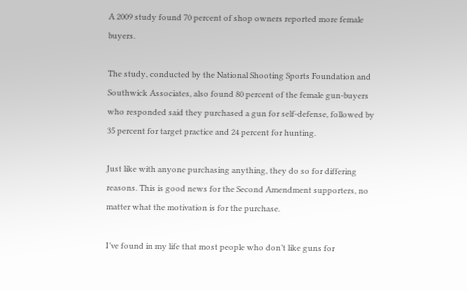A 2009 study found 70 percent of shop owners reported more female buyers.

The study, conducted by the National Shooting Sports Foundation and Southwick Associates, also found 80 percent of the female gun-buyers who responded said they purchased a gun for self-defense, followed by 35 percent for target practice and 24 percent for hunting.

Just like with anyone purchasing anything, they do so for differing reasons. This is good news for the Second Amendment supporters, no matter what the motivation is for the purchase.

I’ve found in my life that most people who don’t like guns for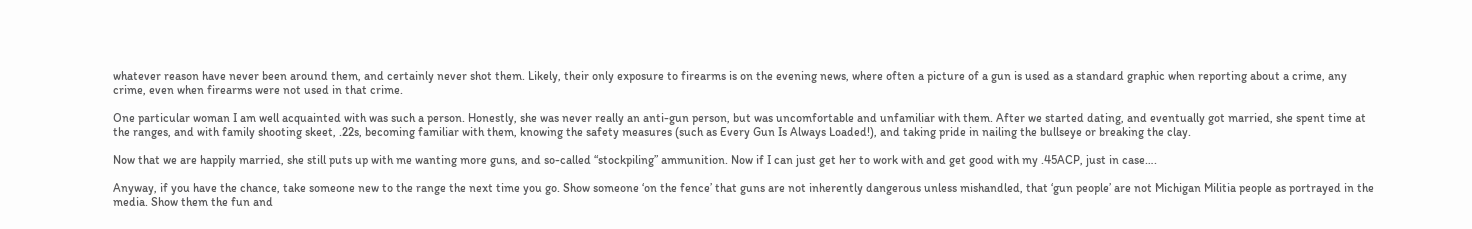whatever reason have never been around them, and certainly never shot them. Likely, their only exposure to firearms is on the evening news, where often a picture of a gun is used as a standard graphic when reporting about a crime, any crime, even when firearms were not used in that crime.

One particular woman I am well acquainted with was such a person. Honestly, she was never really an anti-gun person, but was uncomfortable and unfamiliar with them. After we started dating, and eventually got married, she spent time at the ranges, and with family shooting skeet, .22s, becoming familiar with them, knowing the safety measures (such as Every Gun Is Always Loaded!), and taking pride in nailing the bullseye or breaking the clay.

Now that we are happily married, she still puts up with me wanting more guns, and so-called “stockpiling” ammunition. Now if I can just get her to work with and get good with my .45ACP, just in case….

Anyway, if you have the chance, take someone new to the range the next time you go. Show someone ‘on the fence’ that guns are not inherently dangerous unless mishandled, that ‘gun people’ are not Michigan Militia people as portrayed in the media. Show them the fun and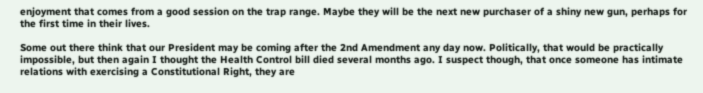enjoyment that comes from a good session on the trap range. Maybe they will be the next new purchaser of a shiny new gun, perhaps for the first time in their lives.

Some out there think that our President may be coming after the 2nd Amendment any day now. Politically, that would be practically impossible, but then again I thought the Health Control bill died several months ago. I suspect though, that once someone has intimate relations with exercising a Constitutional Right, they are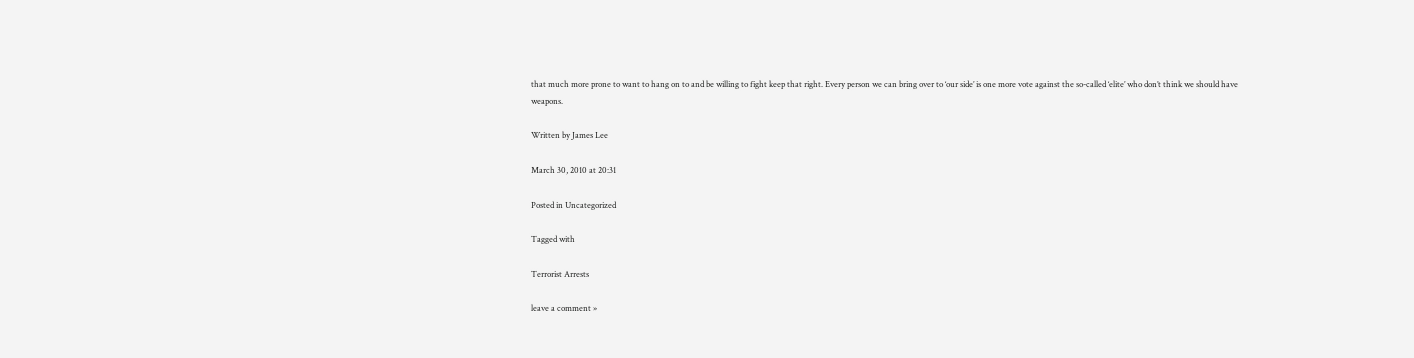that much more prone to want to hang on to and be willing to fight keep that right. Every person we can bring over to ‘our side’ is one more vote against the so-called ‘elite’ who don’t think we should have weapons.

Written by James Lee

March 30, 2010 at 20:31

Posted in Uncategorized

Tagged with

Terrorist Arrests

leave a comment »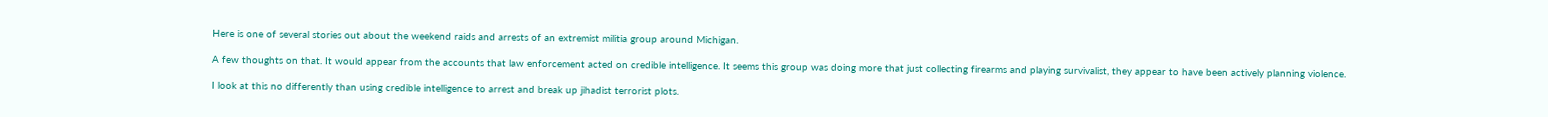Here is one of several stories out about the weekend raids and arrests of an extremist militia group around Michigan.

A few thoughts on that. It would appear from the accounts that law enforcement acted on credible intelligence. It seems this group was doing more that just collecting firearms and playing survivalist, they appear to have been actively planning violence.

I look at this no differently than using credible intelligence to arrest and break up jihadist terrorist plots.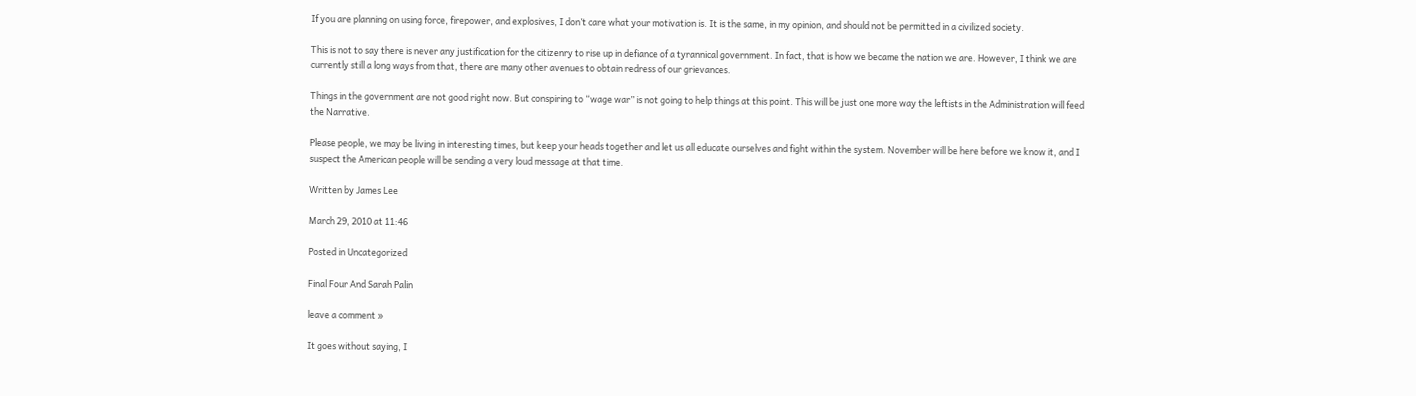If you are planning on using force, firepower, and explosives, I don’t care what your motivation is. It is the same, in my opinion, and should not be permitted in a civilized society.

This is not to say there is never any justification for the citizenry to rise up in defiance of a tyrannical government. In fact, that is how we became the nation we are. However, I think we are currently still a long ways from that, there are many other avenues to obtain redress of our grievances.

Things in the government are not good right now. But conspiring to “wage war” is not going to help things at this point. This will be just one more way the leftists in the Administration will feed the Narrative.

Please people, we may be living in interesting times, but keep your heads together and let us all educate ourselves and fight within the system. November will be here before we know it, and I suspect the American people will be sending a very loud message at that time.

Written by James Lee

March 29, 2010 at 11:46

Posted in Uncategorized

Final Four And Sarah Palin

leave a comment »

It goes without saying, I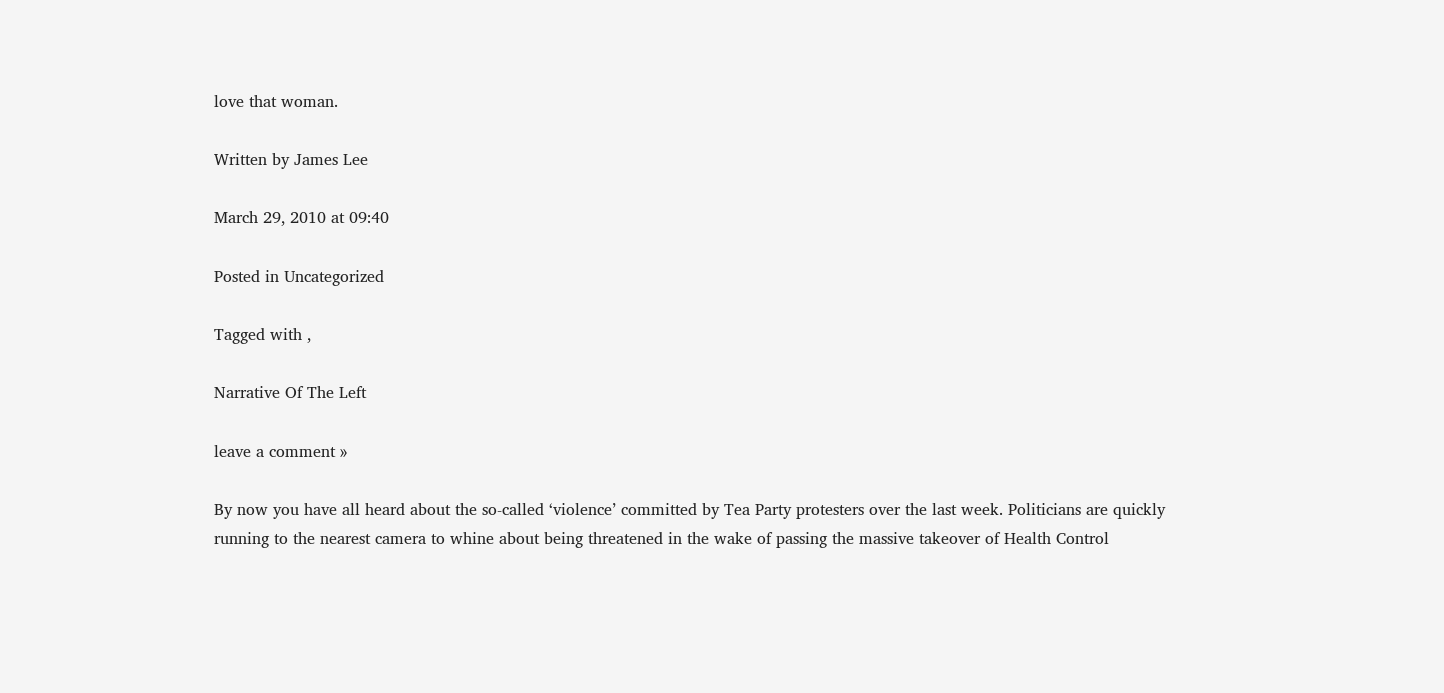love that woman.

Written by James Lee

March 29, 2010 at 09:40

Posted in Uncategorized

Tagged with ,

Narrative Of The Left

leave a comment »

By now you have all heard about the so-called ‘violence’ committed by Tea Party protesters over the last week. Politicians are quickly running to the nearest camera to whine about being threatened in the wake of passing the massive takeover of Health Control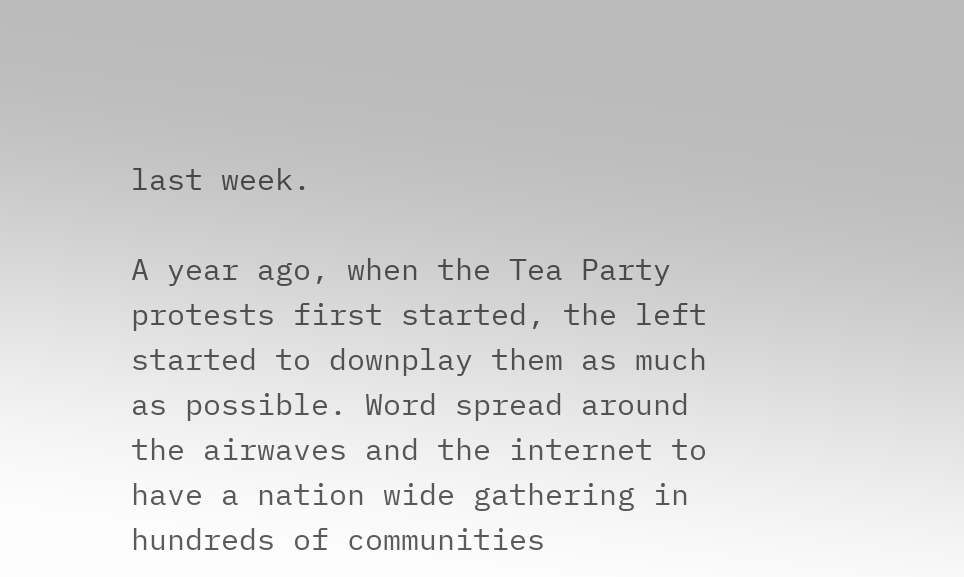last week.

A year ago, when the Tea Party protests first started, the left started to downplay them as much as possible. Word spread around the airwaves and the internet to have a nation wide gathering in hundreds of communities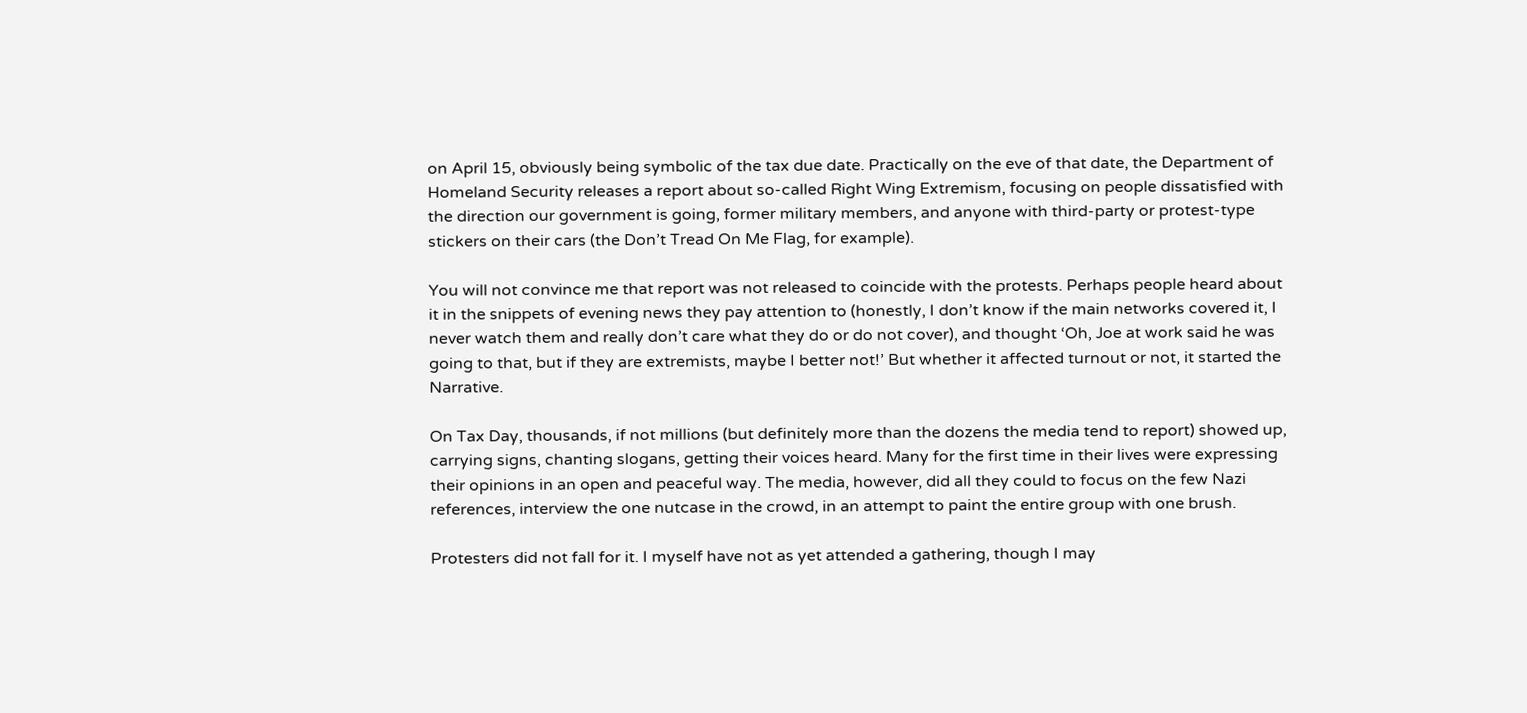on April 15, obviously being symbolic of the tax due date. Practically on the eve of that date, the Department of Homeland Security releases a report about so-called Right Wing Extremism, focusing on people dissatisfied with the direction our government is going, former military members, and anyone with third-party or protest-type stickers on their cars (the Don’t Tread On Me Flag, for example).

You will not convince me that report was not released to coincide with the protests. Perhaps people heard about it in the snippets of evening news they pay attention to (honestly, I don’t know if the main networks covered it, I never watch them and really don’t care what they do or do not cover), and thought ‘Oh, Joe at work said he was going to that, but if they are extremists, maybe I better not!’ But whether it affected turnout or not, it started the Narrative.

On Tax Day, thousands, if not millions (but definitely more than the dozens the media tend to report) showed up, carrying signs, chanting slogans, getting their voices heard. Many for the first time in their lives were expressing their opinions in an open and peaceful way. The media, however, did all they could to focus on the few Nazi references, interview the one nutcase in the crowd, in an attempt to paint the entire group with one brush.

Protesters did not fall for it. I myself have not as yet attended a gathering, though I may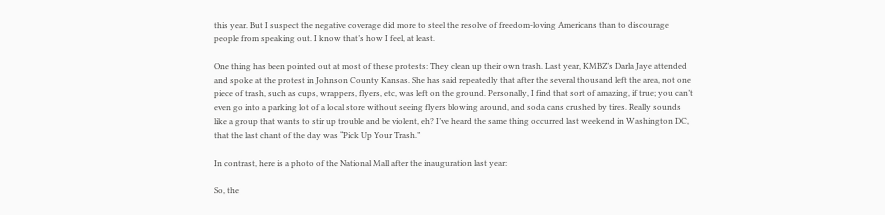this year. But I suspect the negative coverage did more to steel the resolve of freedom-loving Americans than to discourage people from speaking out. I know that’s how I feel, at least.

One thing has been pointed out at most of these protests: They clean up their own trash. Last year, KMBZ’s Darla Jaye attended and spoke at the protest in Johnson County Kansas. She has said repeatedly that after the several thousand left the area, not one piece of trash, such as cups, wrappers, flyers, etc, was left on the ground. Personally, I find that sort of amazing, if true; you can’t even go into a parking lot of a local store without seeing flyers blowing around, and soda cans crushed by tires. Really sounds like a group that wants to stir up trouble and be violent, eh? I’ve heard the same thing occurred last weekend in Washington DC, that the last chant of the day was “Pick Up Your Trash.”

In contrast, here is a photo of the National Mall after the inauguration last year:

So, the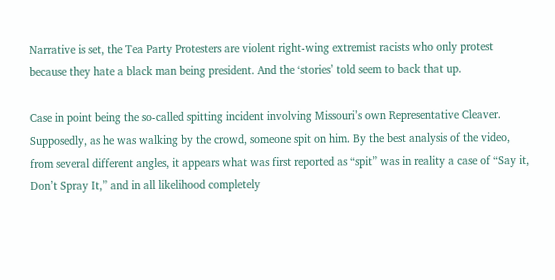Narrative is set, the Tea Party Protesters are violent right-wing extremist racists who only protest because they hate a black man being president. And the ‘stories’ told seem to back that up.

Case in point being the so-called spitting incident involving Missouri’s own Representative Cleaver. Supposedly, as he was walking by the crowd, someone spit on him. By the best analysis of the video, from several different angles, it appears what was first reported as “spit” was in reality a case of “Say it, Don’t Spray It,” and in all likelihood completely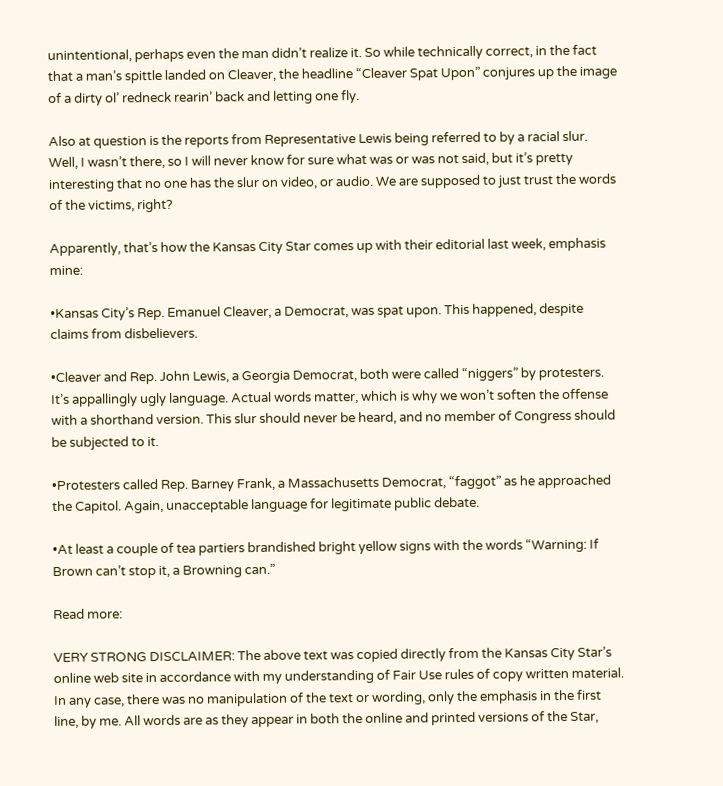unintentional, perhaps even the man didn’t realize it. So while technically correct, in the fact that a man’s spittle landed on Cleaver, the headline “Cleaver Spat Upon” conjures up the image of a dirty ol’ redneck rearin’ back and letting one fly.

Also at question is the reports from Representative Lewis being referred to by a racial slur. Well, I wasn’t there, so I will never know for sure what was or was not said, but it’s pretty interesting that no one has the slur on video, or audio. We are supposed to just trust the words of the victims, right?

Apparently, that’s how the Kansas City Star comes up with their editorial last week, emphasis mine:

•Kansas City’s Rep. Emanuel Cleaver, a Democrat, was spat upon. This happened, despite claims from disbelievers.

•Cleaver and Rep. John Lewis, a Georgia Democrat, both were called “niggers” by protesters. It’s appallingly ugly language. Actual words matter, which is why we won’t soften the offense with a shorthand version. This slur should never be heard, and no member of Congress should be subjected to it.

•Protesters called Rep. Barney Frank, a Massachusetts Democrat, “faggot” as he approached the Capitol. Again, unacceptable language for legitimate public debate.

•At least a couple of tea partiers brandished bright yellow signs with the words “Warning: If Brown can’t stop it, a Browning can.”

Read more:

VERY STRONG DISCLAIMER: The above text was copied directly from the Kansas City Star’s online web site in accordance with my understanding of Fair Use rules of copy written material. In any case, there was no manipulation of the text or wording, only the emphasis in the first line, by me. All words are as they appear in both the online and printed versions of the Star,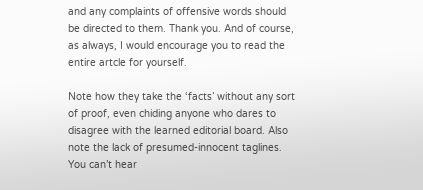and any complaints of offensive words should be directed to them. Thank you. And of course, as always, I would encourage you to read the entire artcle for yourself.

Note how they take the ‘facts’ without any sort of proof, even chiding anyone who dares to disagree with the learned editorial board. Also note the lack of presumed-innocent taglines. You can’t hear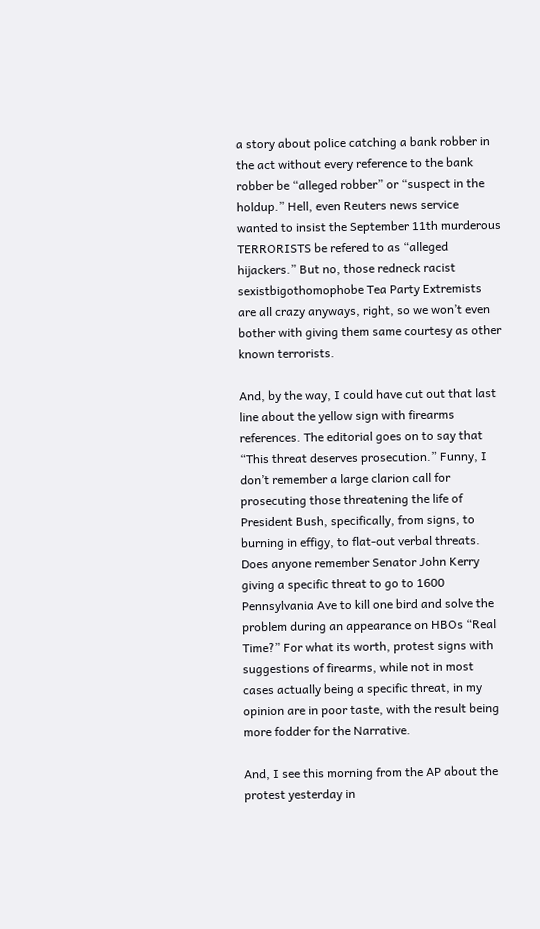a story about police catching a bank robber in the act without every reference to the bank robber be “alleged robber” or “suspect in the holdup.” Hell, even Reuters news service wanted to insist the September 11th murderous TERRORISTS be refered to as “alleged hijackers.” But no, those redneck racist sexistbigothomophobe Tea Party Extremists are all crazy anyways, right, so we won’t even bother with giving them same courtesy as other known terrorists.

And, by the way, I could have cut out that last line about the yellow sign with firearms references. The editorial goes on to say that “This threat deserves prosecution.” Funny, I don’t remember a large clarion call for prosecuting those threatening the life of President Bush, specifically, from signs, to burning in effigy, to flat-out verbal threats. Does anyone remember Senator John Kerry giving a specific threat to go to 1600 Pennsylvania Ave to kill one bird and solve the problem during an appearance on HBOs “Real Time?” For what its worth, protest signs with suggestions of firearms, while not in most cases actually being a specific threat, in my opinion are in poor taste, with the result being more fodder for the Narrative.

And, I see this morning from the AP about the protest yesterday in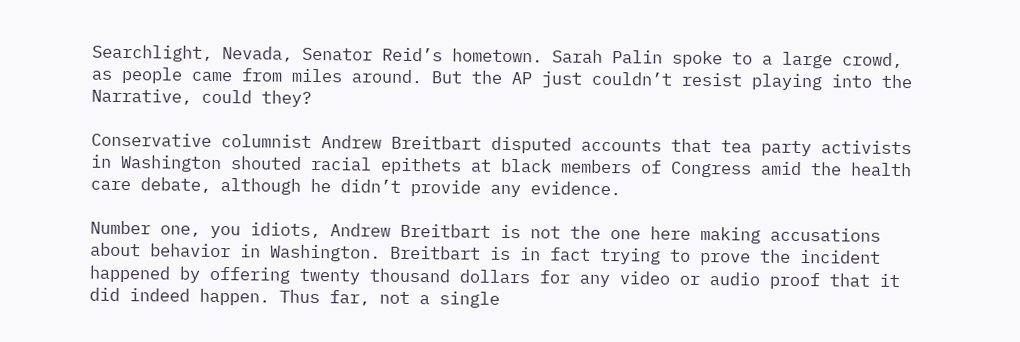Searchlight, Nevada, Senator Reid’s hometown. Sarah Palin spoke to a large crowd, as people came from miles around. But the AP just couldn’t resist playing into the Narrative, could they?

Conservative columnist Andrew Breitbart disputed accounts that tea party activists in Washington shouted racial epithets at black members of Congress amid the health care debate, although he didn’t provide any evidence.

Number one, you idiots, Andrew Breitbart is not the one here making accusations about behavior in Washington. Breitbart is in fact trying to prove the incident happened by offering twenty thousand dollars for any video or audio proof that it did indeed happen. Thus far, not a single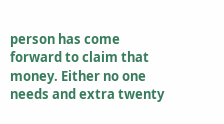person has come forward to claim that money. Either no one needs and extra twenty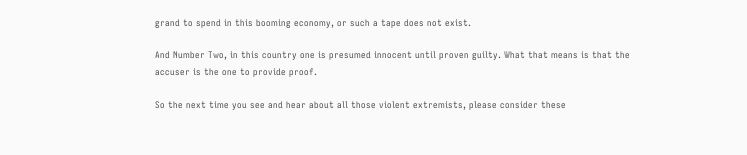grand to spend in this booming economy, or such a tape does not exist.

And Number Two, in this country one is presumed innocent until proven guilty. What that means is that the accuser is the one to provide proof.

So the next time you see and hear about all those violent extremists, please consider these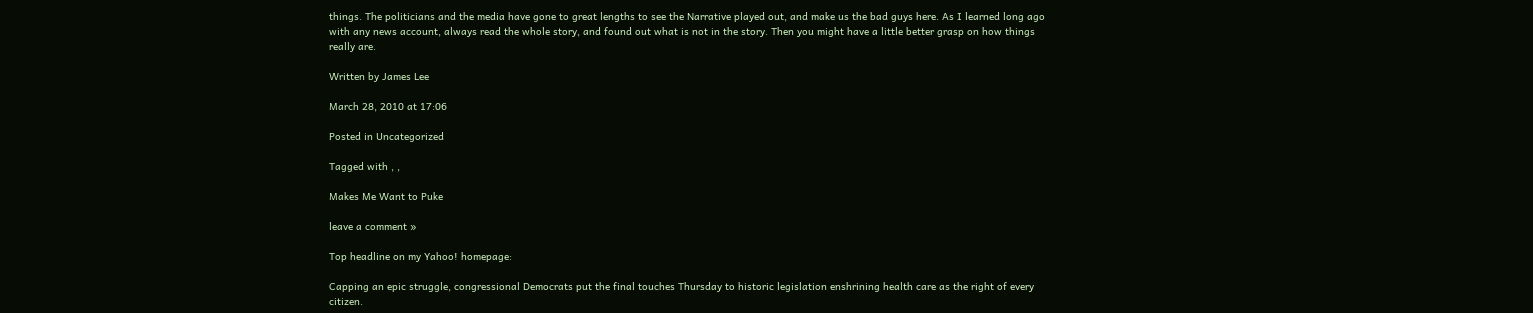things. The politicians and the media have gone to great lengths to see the Narrative played out, and make us the bad guys here. As I learned long ago with any news account, always read the whole story, and found out what is not in the story. Then you might have a little better grasp on how things really are.

Written by James Lee

March 28, 2010 at 17:06

Posted in Uncategorized

Tagged with , ,

Makes Me Want to Puke

leave a comment »

Top headline on my Yahoo! homepage:

Capping an epic struggle, congressional Democrats put the final touches Thursday to historic legislation enshrining health care as the right of every citizen.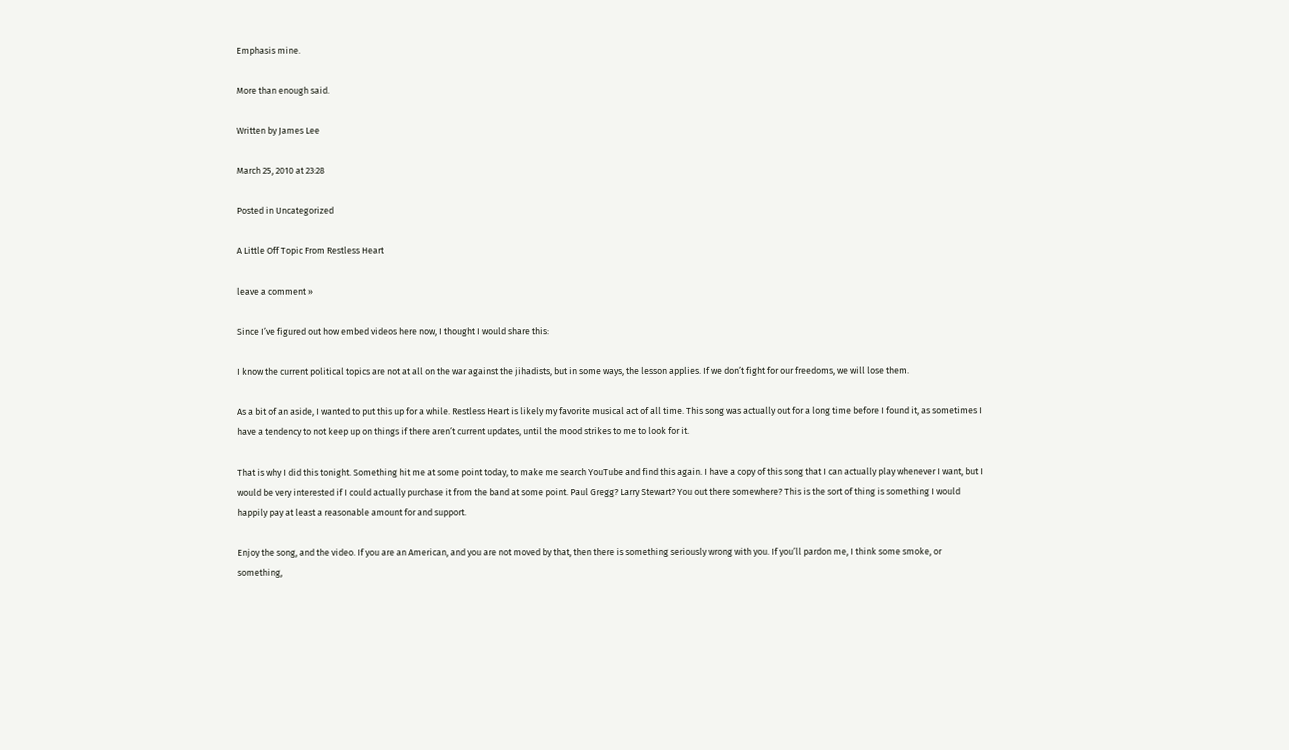Emphasis mine.

More than enough said.

Written by James Lee

March 25, 2010 at 23:28

Posted in Uncategorized

A Little Off Topic From Restless Heart

leave a comment »

Since I’ve figured out how embed videos here now, I thought I would share this:

I know the current political topics are not at all on the war against the jihadists, but in some ways, the lesson applies. If we don’t fight for our freedoms, we will lose them.

As a bit of an aside, I wanted to put this up for a while. Restless Heart is likely my favorite musical act of all time. This song was actually out for a long time before I found it, as sometimes I have a tendency to not keep up on things if there aren’t current updates, until the mood strikes to me to look for it.

That is why I did this tonight. Something hit me at some point today, to make me search YouTube and find this again. I have a copy of this song that I can actually play whenever I want, but I would be very interested if I could actually purchase it from the band at some point. Paul Gregg? Larry Stewart? You out there somewhere? This is the sort of thing is something I would happily pay at least a reasonable amount for and support.

Enjoy the song, and the video. If you are an American, and you are not moved by that, then there is something seriously wrong with you. If you’ll pardon me, I think some smoke, or something,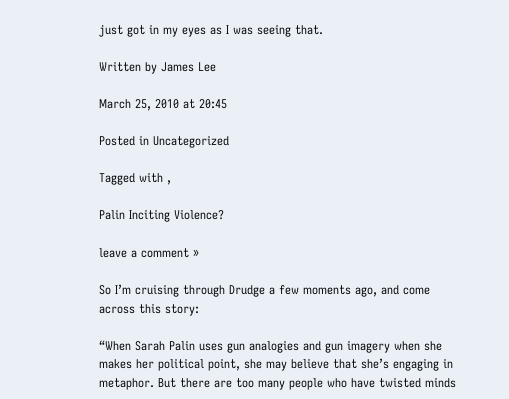just got in my eyes as I was seeing that.

Written by James Lee

March 25, 2010 at 20:45

Posted in Uncategorized

Tagged with ,

Palin Inciting Violence?

leave a comment »

So I’m cruising through Drudge a few moments ago, and come across this story:

“When Sarah Palin uses gun analogies and gun imagery when she makes her political point, she may believe that she’s engaging in metaphor. But there are too many people who have twisted minds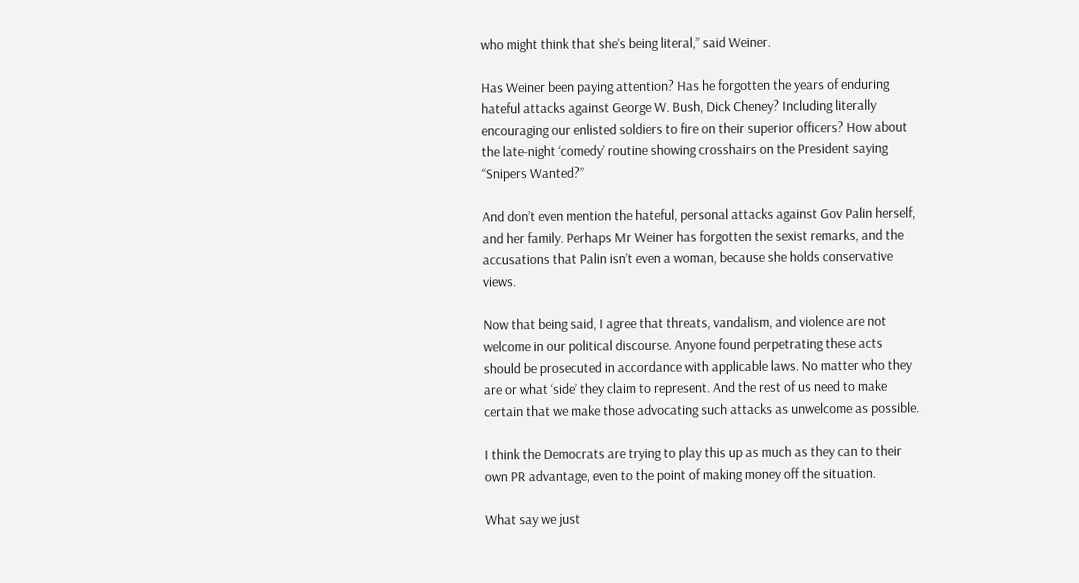who might think that she’s being literal,” said Weiner.

Has Weiner been paying attention? Has he forgotten the years of enduring hateful attacks against George W. Bush, Dick Cheney? Including literally encouraging our enlisted soldiers to fire on their superior officers? How about the late-night ‘comedy’ routine showing crosshairs on the President saying “Snipers Wanted?”

And don’t even mention the hateful, personal attacks against Gov Palin herself, and her family. Perhaps Mr Weiner has forgotten the sexist remarks, and the accusations that Palin isn’t even a woman, because she holds conservative views.

Now that being said, I agree that threats, vandalism, and violence are not welcome in our political discourse. Anyone found perpetrating these acts should be prosecuted in accordance with applicable laws. No matter who they are or what ‘side’ they claim to represent. And the rest of us need to make certain that we make those advocating such attacks as unwelcome as possible.

I think the Democrats are trying to play this up as much as they can to their own PR advantage, even to the point of making money off the situation.

What say we just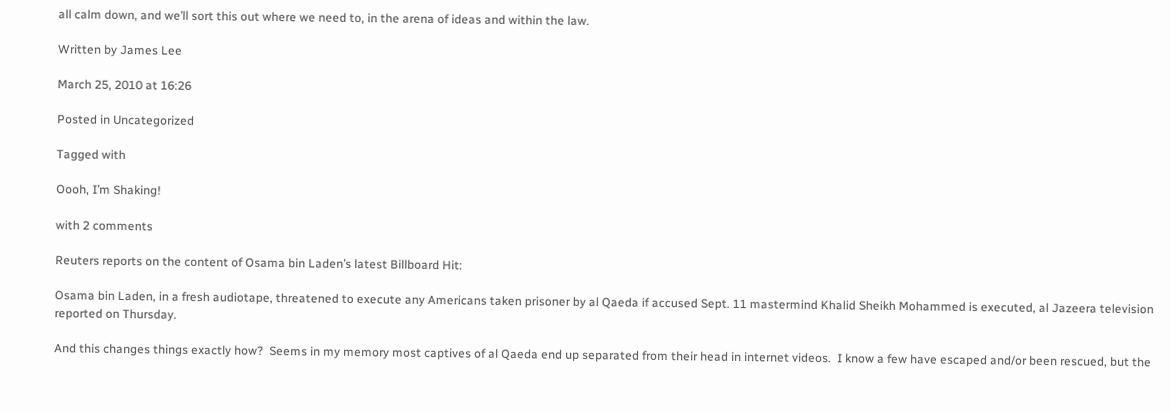all calm down, and we’ll sort this out where we need to, in the arena of ideas and within the law.

Written by James Lee

March 25, 2010 at 16:26

Posted in Uncategorized

Tagged with

Oooh, I’m Shaking!

with 2 comments

Reuters reports on the content of Osama bin Laden’s latest Billboard Hit:

Osama bin Laden, in a fresh audiotape, threatened to execute any Americans taken prisoner by al Qaeda if accused Sept. 11 mastermind Khalid Sheikh Mohammed is executed, al Jazeera television reported on Thursday.

And this changes things exactly how?  Seems in my memory most captives of al Qaeda end up separated from their head in internet videos.  I know a few have escaped and/or been rescued, but the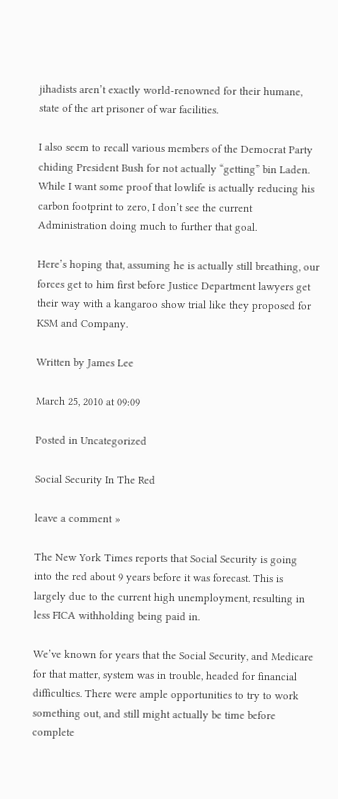jihadists aren’t exactly world-renowned for their humane, state of the art prisoner of war facilities.

I also seem to recall various members of the Democrat Party chiding President Bush for not actually “getting” bin Laden.  While I want some proof that lowlife is actually reducing his carbon footprint to zero, I don’t see the current Administration doing much to further that goal.

Here’s hoping that, assuming he is actually still breathing, our forces get to him first before Justice Department lawyers get their way with a kangaroo show trial like they proposed for KSM and Company.

Written by James Lee

March 25, 2010 at 09:09

Posted in Uncategorized

Social Security In The Red

leave a comment »

The New York Times reports that Social Security is going into the red about 9 years before it was forecast. This is largely due to the current high unemployment, resulting in less FICA withholding being paid in.

We’ve known for years that the Social Security, and Medicare for that matter, system was in trouble, headed for financial difficulties. There were ample opportunities to try to work something out, and still might actually be time before complete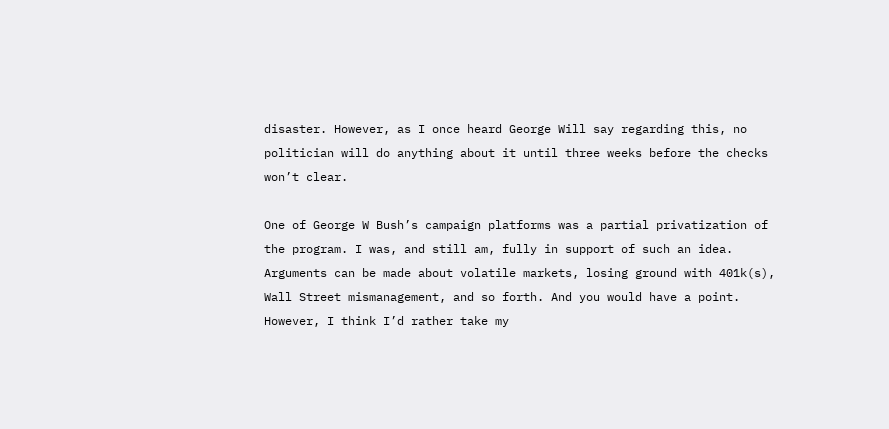disaster. However, as I once heard George Will say regarding this, no politician will do anything about it until three weeks before the checks won’t clear.

One of George W Bush’s campaign platforms was a partial privatization of the program. I was, and still am, fully in support of such an idea. Arguments can be made about volatile markets, losing ground with 401k(s), Wall Street mismanagement, and so forth. And you would have a point. However, I think I’d rather take my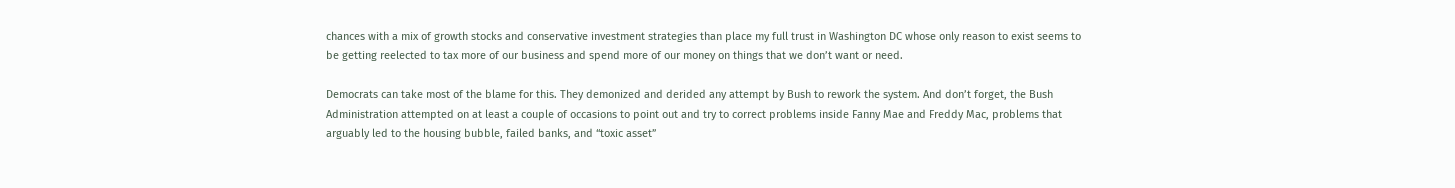chances with a mix of growth stocks and conservative investment strategies than place my full trust in Washington DC whose only reason to exist seems to be getting reelected to tax more of our business and spend more of our money on things that we don’t want or need.

Democrats can take most of the blame for this. They demonized and derided any attempt by Bush to rework the system. And don’t forget, the Bush Administration attempted on at least a couple of occasions to point out and try to correct problems inside Fanny Mae and Freddy Mac, problems that arguably led to the housing bubble, failed banks, and “toxic asset”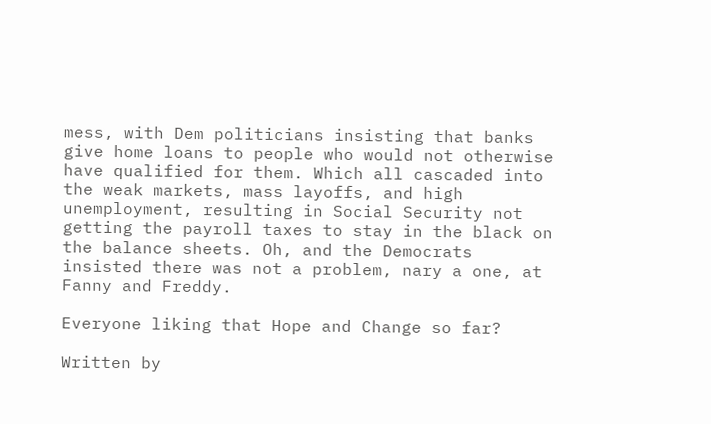mess, with Dem politicians insisting that banks give home loans to people who would not otherwise have qualified for them. Which all cascaded into the weak markets, mass layoffs, and high unemployment, resulting in Social Security not getting the payroll taxes to stay in the black on the balance sheets. Oh, and the Democrats insisted there was not a problem, nary a one, at Fanny and Freddy.

Everyone liking that Hope and Change so far?

Written by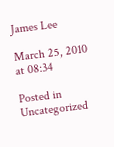James Lee

March 25, 2010 at 08:34

Posted in Uncategorized